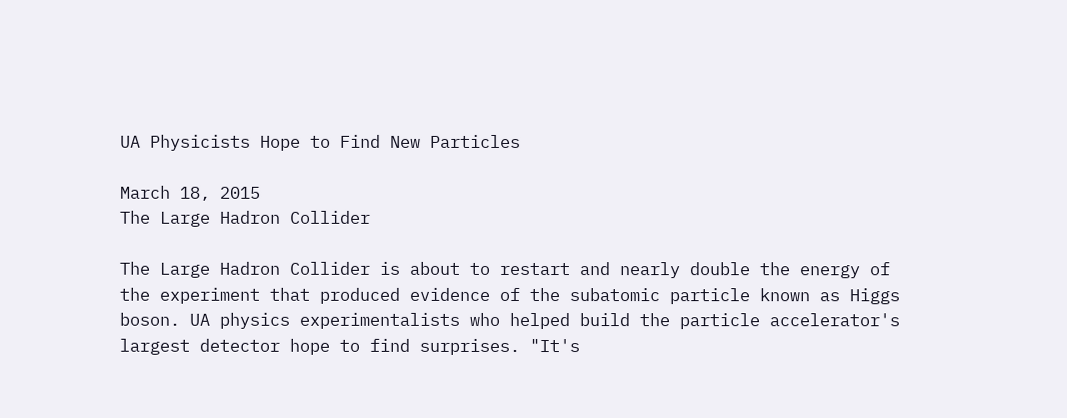UA Physicists Hope to Find New Particles

March 18, 2015
The Large Hadron Collider

The Large Hadron Collider is about to restart and nearly double the energy of the experiment that produced evidence of the subatomic particle known as Higgs boson. UA physics experimentalists who helped build the particle accelerator's largest detector hope to find surprises. "It's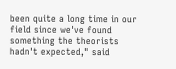been quite a long time in our field since we've found something the theorists hadn't expected," said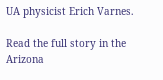UA physicist Erich Varnes.

Read the full story in the Arizona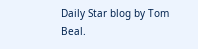Daily Star blog by Tom Beal.